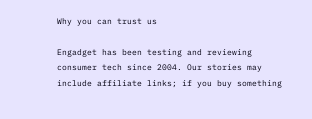Why you can trust us

Engadget has been testing and reviewing consumer tech since 2004. Our stories may include affiliate links; if you buy something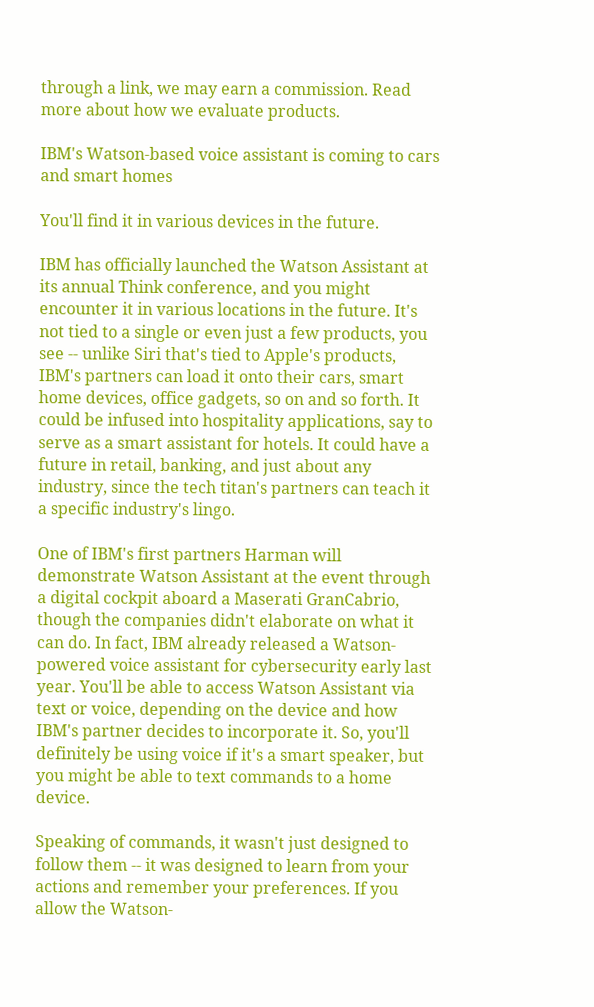through a link, we may earn a commission. Read more about how we evaluate products.

IBM's Watson-based voice assistant is coming to cars and smart homes

You'll find it in various devices in the future.

IBM has officially launched the Watson Assistant at its annual Think conference, and you might encounter it in various locations in the future. It's not tied to a single or even just a few products, you see -- unlike Siri that's tied to Apple's products, IBM's partners can load it onto their cars, smart home devices, office gadgets, so on and so forth. It could be infused into hospitality applications, say to serve as a smart assistant for hotels. It could have a future in retail, banking, and just about any industry, since the tech titan's partners can teach it a specific industry's lingo.

One of IBM's first partners Harman will demonstrate Watson Assistant at the event through a digital cockpit aboard a Maserati GranCabrio, though the companies didn't elaborate on what it can do. In fact, IBM already released a Watson-powered voice assistant for cybersecurity early last year. You'll be able to access Watson Assistant via text or voice, depending on the device and how IBM's partner decides to incorporate it. So, you'll definitely be using voice if it's a smart speaker, but you might be able to text commands to a home device.

Speaking of commands, it wasn't just designed to follow them -- it was designed to learn from your actions and remember your preferences. If you allow the Watson-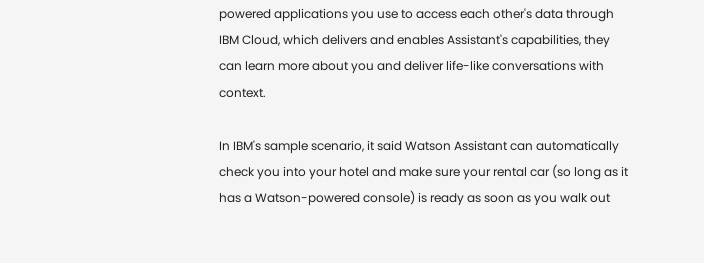powered applications you use to access each other's data through IBM Cloud, which delivers and enables Assistant's capabilities, they can learn more about you and deliver life-like conversations with context.

In IBM's sample scenario, it said Watson Assistant can automatically check you into your hotel and make sure your rental car (so long as it has a Watson-powered console) is ready as soon as you walk out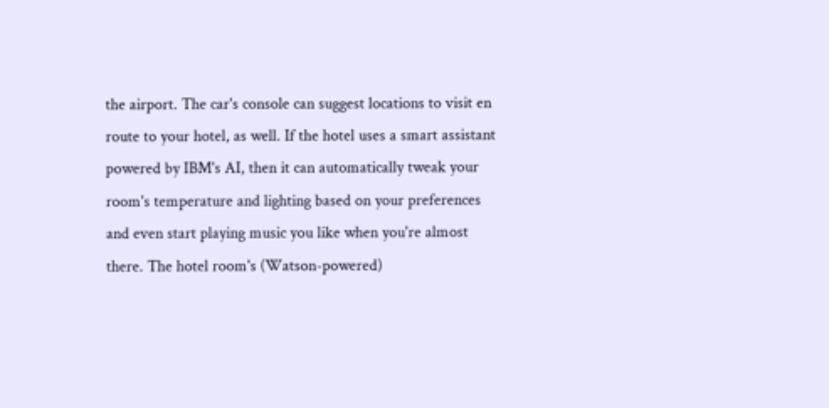the airport. The car's console can suggest locations to visit en route to your hotel, as well. If the hotel uses a smart assistant powered by IBM's AI, then it can automatically tweak your room's temperature and lighting based on your preferences and even start playing music you like when you're almost there. The hotel room's (Watson-powered)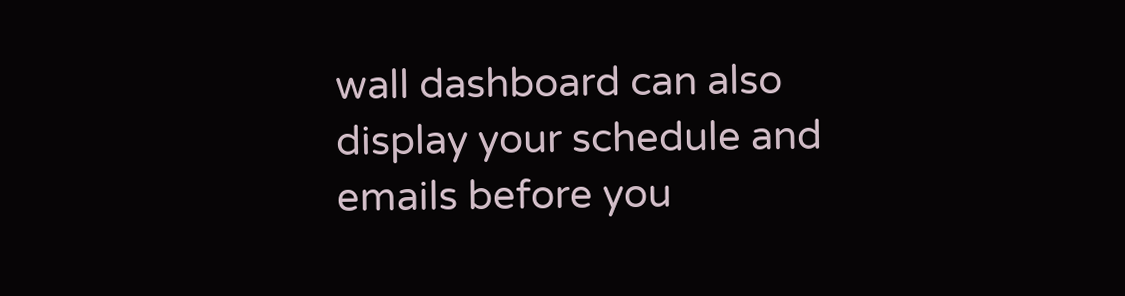wall dashboard can also display your schedule and emails before you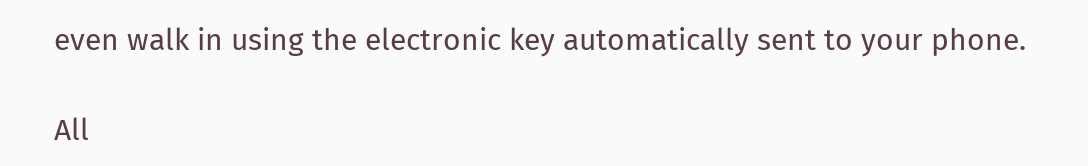even walk in using the electronic key automatically sent to your phone.

All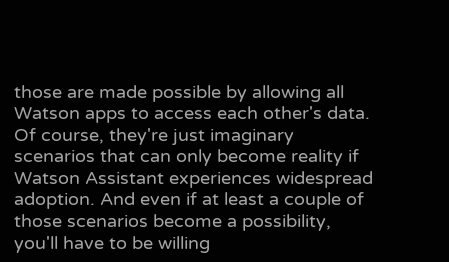those are made possible by allowing all Watson apps to access each other's data. Of course, they're just imaginary scenarios that can only become reality if Watson Assistant experiences widespread adoption. And even if at least a couple of those scenarios become a possibility, you'll have to be willing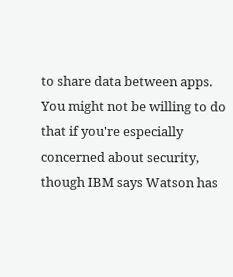to share data between apps. You might not be willing to do that if you're especially concerned about security, though IBM says Watson has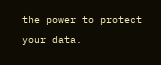the power to protect your data.